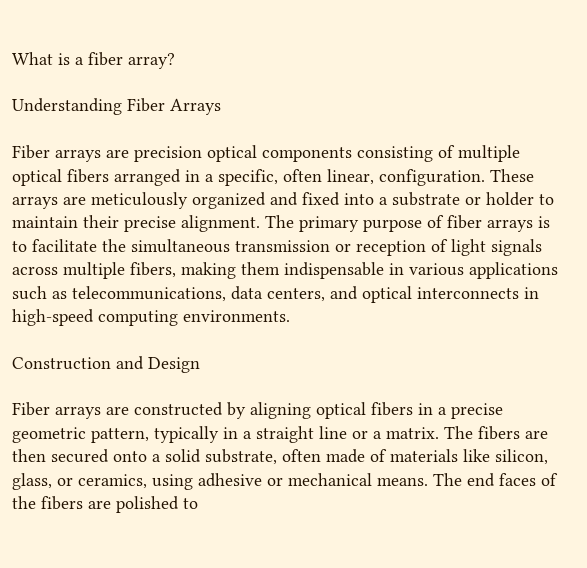What is a fiber array?

Understanding Fiber Arrays

Fiber arrays are precision optical components consisting of multiple optical fibers arranged in a specific, often linear, configuration. These arrays are meticulously organized and fixed into a substrate or holder to maintain their precise alignment. The primary purpose of fiber arrays is to facilitate the simultaneous transmission or reception of light signals across multiple fibers, making them indispensable in various applications such as telecommunications, data centers, and optical interconnects in high-speed computing environments.

Construction and Design

Fiber arrays are constructed by aligning optical fibers in a precise geometric pattern, typically in a straight line or a matrix. The fibers are then secured onto a solid substrate, often made of materials like silicon, glass, or ceramics, using adhesive or mechanical means. The end faces of the fibers are polished to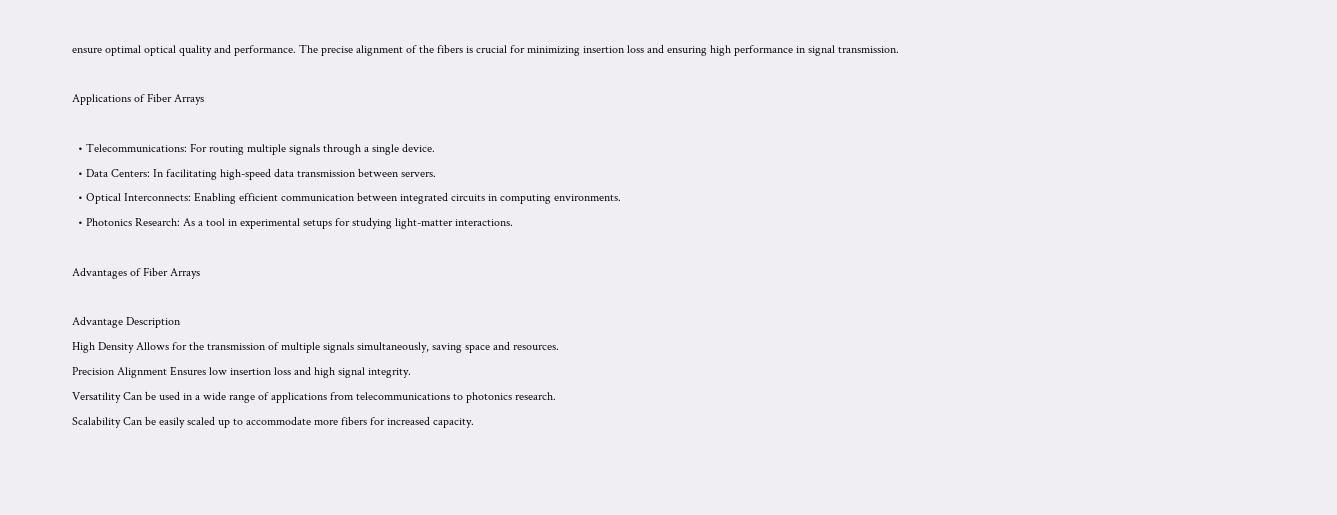ensure optimal optical quality and performance. The precise alignment of the fibers is crucial for minimizing insertion loss and ensuring high performance in signal transmission.

Applications of Fiber Arrays

  • Telecommunications: For routing multiple signals through a single device.
  • Data Centers: In facilitating high-speed data transmission between servers.
  • Optical Interconnects: Enabling efficient communication between integrated circuits in computing environments.
  • Photonics Research: As a tool in experimental setups for studying light-matter interactions.

Advantages of Fiber Arrays

Advantage Description
High Density Allows for the transmission of multiple signals simultaneously, saving space and resources.
Precision Alignment Ensures low insertion loss and high signal integrity.
Versatility Can be used in a wide range of applications from telecommunications to photonics research.
Scalability Can be easily scaled up to accommodate more fibers for increased capacity.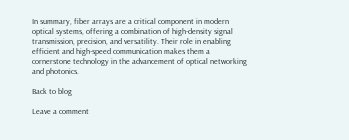In summary, fiber arrays are a critical component in modern optical systems, offering a combination of high-density signal transmission, precision, and versatility. Their role in enabling efficient and high-speed communication makes them a cornerstone technology in the advancement of optical networking and photonics.

Back to blog

Leave a comment